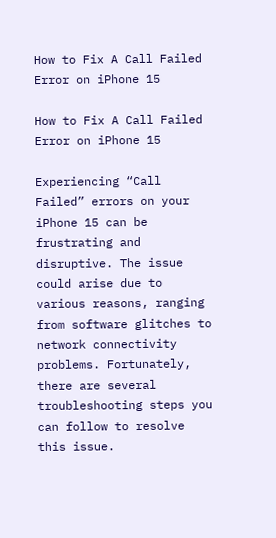How to Fix A Call Failed Error on iPhone 15

How to Fix A Call Failed Error on iPhone 15

Experiencing “Call Failed” errors on your iPhone 15 can be frustrating and disruptive. The issue could arise due to various reasons, ranging from software glitches to network connectivity problems. Fortunately, there are several troubleshooting steps you can follow to resolve this issue.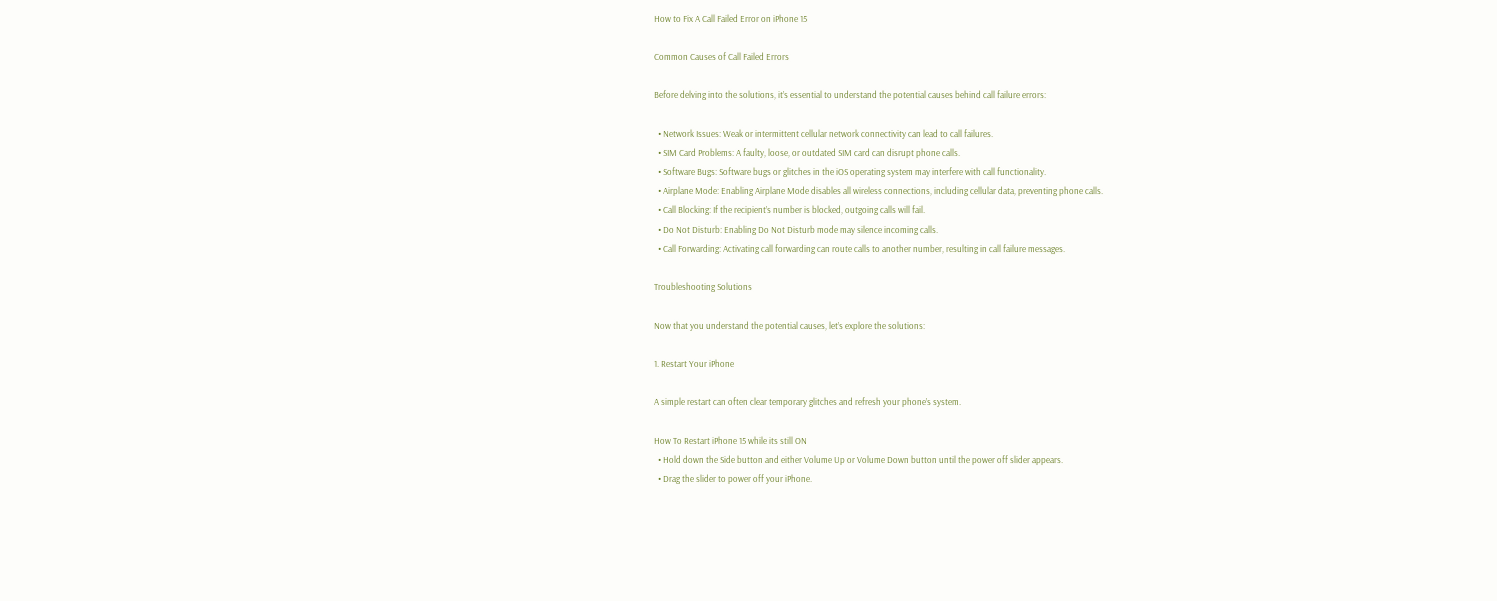How to Fix A Call Failed Error on iPhone 15

Common Causes of Call Failed Errors

Before delving into the solutions, it’s essential to understand the potential causes behind call failure errors:

  • Network Issues: Weak or intermittent cellular network connectivity can lead to call failures.
  • SIM Card Problems: A faulty, loose, or outdated SIM card can disrupt phone calls.
  • Software Bugs: Software bugs or glitches in the iOS operating system may interfere with call functionality.
  • Airplane Mode: Enabling Airplane Mode disables all wireless connections, including cellular data, preventing phone calls.
  • Call Blocking: If the recipient’s number is blocked, outgoing calls will fail.
  • Do Not Disturb: Enabling Do Not Disturb mode may silence incoming calls.
  • Call Forwarding: Activating call forwarding can route calls to another number, resulting in call failure messages.

Troubleshooting Solutions

Now that you understand the potential causes, let’s explore the solutions:

1. Restart Your iPhone

A simple restart can often clear temporary glitches and refresh your phone’s system.

How To Restart iPhone 15 while its still ON
  • Hold down the Side button and either Volume Up or Volume Down button until the power off slider appears.
  • Drag the slider to power off your iPhone.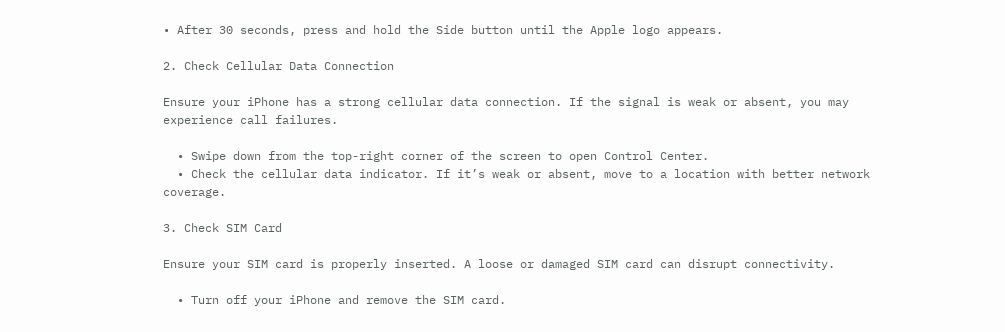• After 30 seconds, press and hold the Side button until the Apple logo appears.

2. Check Cellular Data Connection

Ensure your iPhone has a strong cellular data connection. If the signal is weak or absent, you may experience call failures.

  • Swipe down from the top-right corner of the screen to open Control Center.
  • Check the cellular data indicator. If it’s weak or absent, move to a location with better network coverage.

3. Check SIM Card

Ensure your SIM card is properly inserted. A loose or damaged SIM card can disrupt connectivity.

  • Turn off your iPhone and remove the SIM card.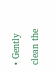• Gently clean the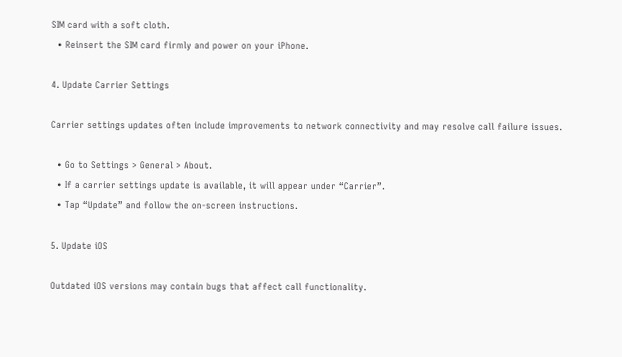SIM card with a soft cloth.
  • Reinsert the SIM card firmly and power on your iPhone.

4. Update Carrier Settings

Carrier settings updates often include improvements to network connectivity and may resolve call failure issues.

  • Go to Settings > General > About.
  • If a carrier settings update is available, it will appear under “Carrier”.
  • Tap “Update” and follow the on-screen instructions.

5. Update iOS

Outdated iOS versions may contain bugs that affect call functionality.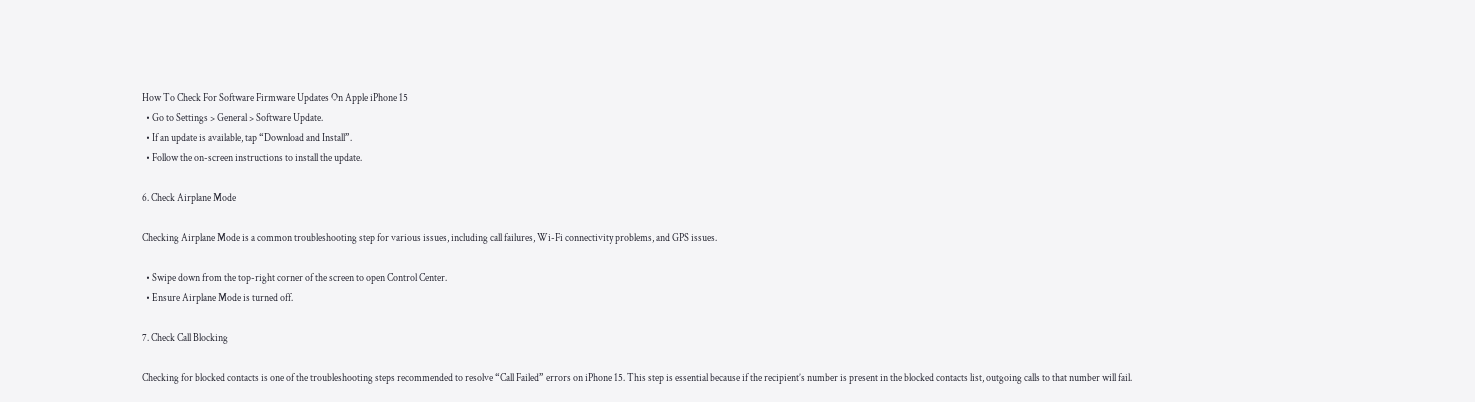How To Check For Software Firmware Updates On Apple iPhone 15
  • Go to Settings > General > Software Update.
  • If an update is available, tap “Download and Install”.
  • Follow the on-screen instructions to install the update.

6. Check Airplane Mode

Checking Airplane Mode is a common troubleshooting step for various issues, including call failures, Wi-Fi connectivity problems, and GPS issues.

  • Swipe down from the top-right corner of the screen to open Control Center.
  • Ensure Airplane Mode is turned off.

7. Check Call Blocking

Checking for blocked contacts is one of the troubleshooting steps recommended to resolve “Call Failed” errors on iPhone 15. This step is essential because if the recipient’s number is present in the blocked contacts list, outgoing calls to that number will fail.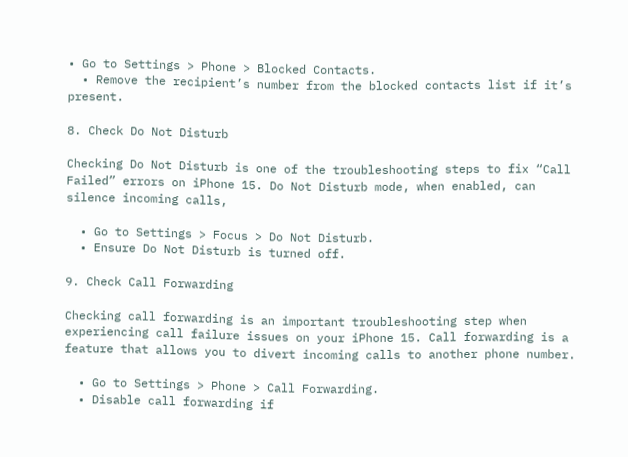• Go to Settings > Phone > Blocked Contacts.
  • Remove the recipient’s number from the blocked contacts list if it’s present.

8. Check Do Not Disturb

Checking Do Not Disturb is one of the troubleshooting steps to fix “Call Failed” errors on iPhone 15. Do Not Disturb mode, when enabled, can silence incoming calls,

  • Go to Settings > Focus > Do Not Disturb.
  • Ensure Do Not Disturb is turned off.

9. Check Call Forwarding

Checking call forwarding is an important troubleshooting step when experiencing call failure issues on your iPhone 15. Call forwarding is a feature that allows you to divert incoming calls to another phone number.

  • Go to Settings > Phone > Call Forwarding.
  • Disable call forwarding if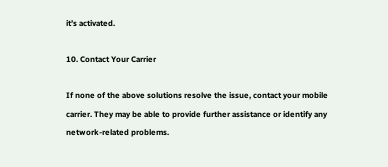it’s activated.

10. Contact Your Carrier

If none of the above solutions resolve the issue, contact your mobile carrier. They may be able to provide further assistance or identify any network-related problems.